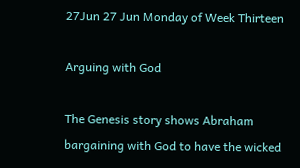27Jun 27 Jun Monday of Week Thirteen

Arguing with God

The Genesis story shows Abraham bargaining with God to have the wicked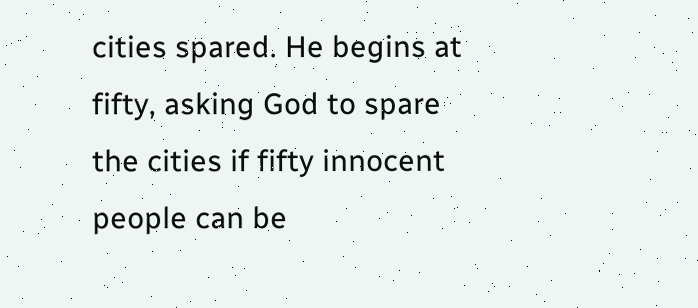cities spared. He begins at fifty, asking God to spare the cities if fifty innocent people can be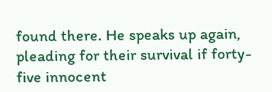found there. He speaks up again, pleading for their survival if forty-five innocent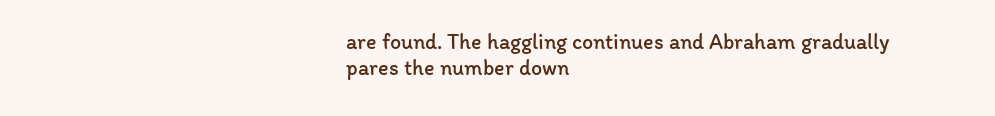are found. The haggling continues and Abraham gradually pares the number down